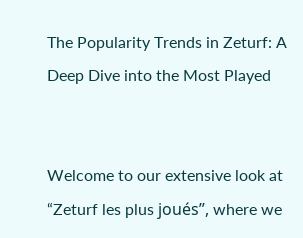The Popularity Trends in Zeturf: A Deep Dive into the Most Played


Welcome to our extensive look at “Zeturf les plus joués”, where we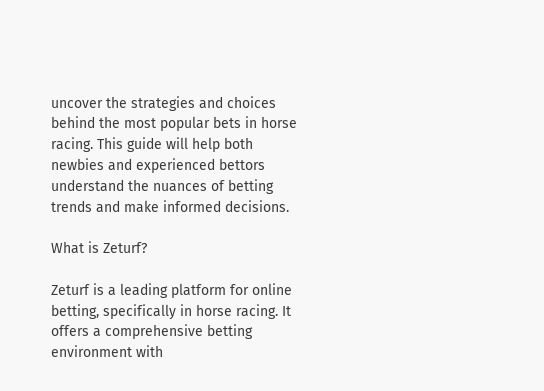uncover the strategies and choices behind the most popular bets in horse racing. This guide will help both newbies and experienced bettors understand the nuances of betting trends and make informed decisions.

What is Zeturf?

Zeturf is a leading platform for online betting, specifically in horse racing. It offers a comprehensive betting environment with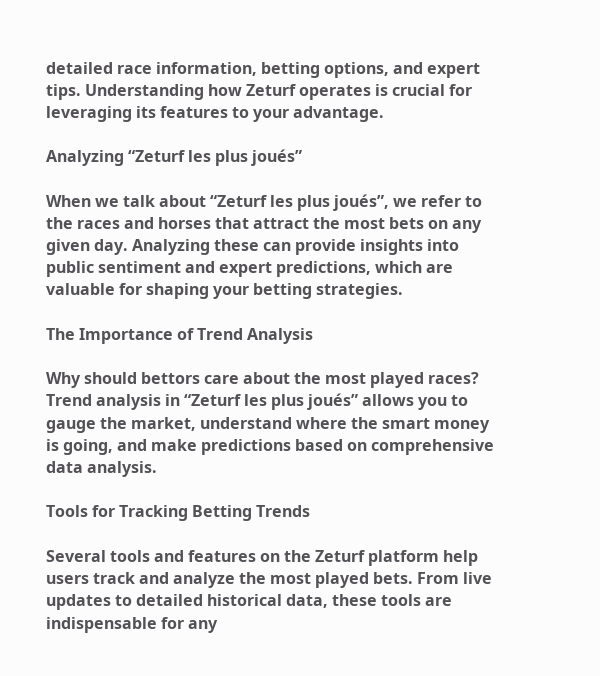detailed race information, betting options, and expert tips. Understanding how Zeturf operates is crucial for leveraging its features to your advantage.

Analyzing “Zeturf les plus joués”

When we talk about “Zeturf les plus joués”, we refer to the races and horses that attract the most bets on any given day. Analyzing these can provide insights into public sentiment and expert predictions, which are valuable for shaping your betting strategies.

The Importance of Trend Analysis

Why should bettors care about the most played races? Trend analysis in “Zeturf les plus joués” allows you to gauge the market, understand where the smart money is going, and make predictions based on comprehensive data analysis.

Tools for Tracking Betting Trends

Several tools and features on the Zeturf platform help users track and analyze the most played bets. From live updates to detailed historical data, these tools are indispensable for any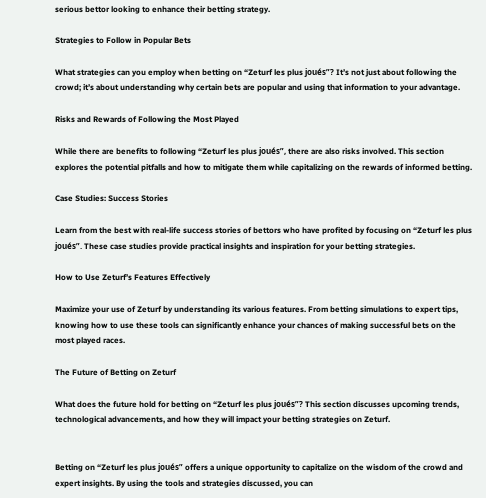serious bettor looking to enhance their betting strategy.

Strategies to Follow in Popular Bets

What strategies can you employ when betting on “Zeturf les plus joués”? It’s not just about following the crowd; it’s about understanding why certain bets are popular and using that information to your advantage.

Risks and Rewards of Following the Most Played

While there are benefits to following “Zeturf les plus joués”, there are also risks involved. This section explores the potential pitfalls and how to mitigate them while capitalizing on the rewards of informed betting.

Case Studies: Success Stories

Learn from the best with real-life success stories of bettors who have profited by focusing on “Zeturf les plus joués”. These case studies provide practical insights and inspiration for your betting strategies.

How to Use Zeturf’s Features Effectively

Maximize your use of Zeturf by understanding its various features. From betting simulations to expert tips, knowing how to use these tools can significantly enhance your chances of making successful bets on the most played races.

The Future of Betting on Zeturf

What does the future hold for betting on “Zeturf les plus joués”? This section discusses upcoming trends, technological advancements, and how they will impact your betting strategies on Zeturf.


Betting on “Zeturf les plus joués” offers a unique opportunity to capitalize on the wisdom of the crowd and expert insights. By using the tools and strategies discussed, you can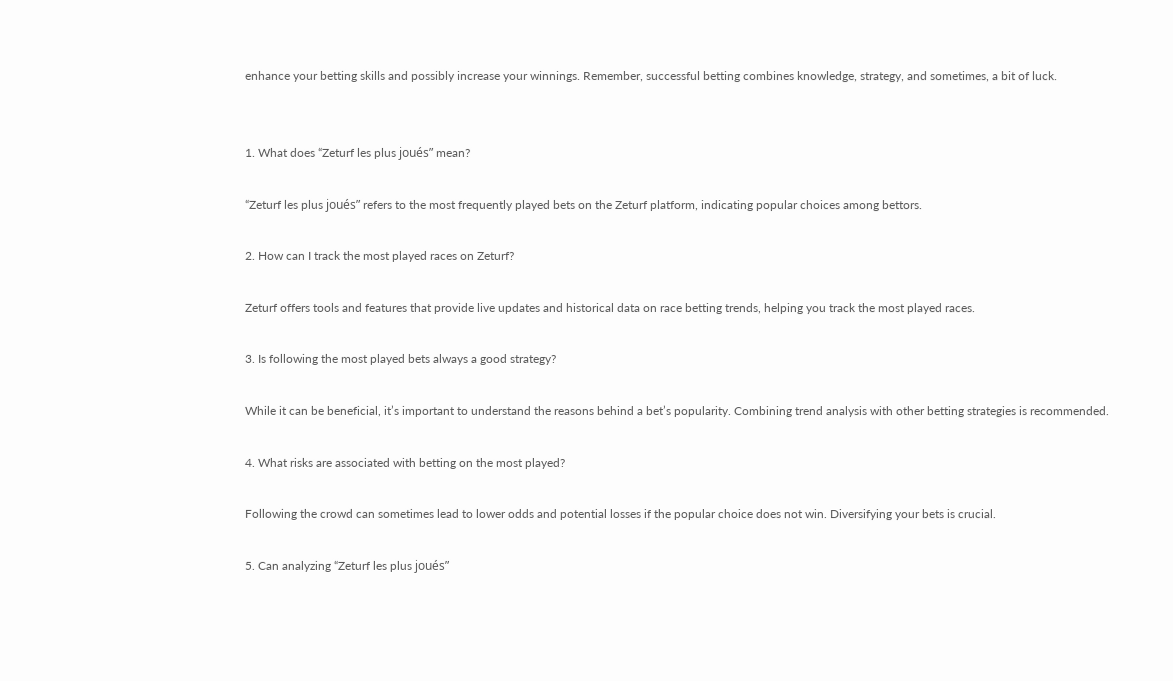enhance your betting skills and possibly increase your winnings. Remember, successful betting combines knowledge, strategy, and sometimes, a bit of luck.


1. What does “Zeturf les plus joués” mean?

“Zeturf les plus joués” refers to the most frequently played bets on the Zeturf platform, indicating popular choices among bettors.

2. How can I track the most played races on Zeturf?

Zeturf offers tools and features that provide live updates and historical data on race betting trends, helping you track the most played races.

3. Is following the most played bets always a good strategy?

While it can be beneficial, it’s important to understand the reasons behind a bet’s popularity. Combining trend analysis with other betting strategies is recommended.

4. What risks are associated with betting on the most played?

Following the crowd can sometimes lead to lower odds and potential losses if the popular choice does not win. Diversifying your bets is crucial.

5. Can analyzing “Zeturf les plus joués”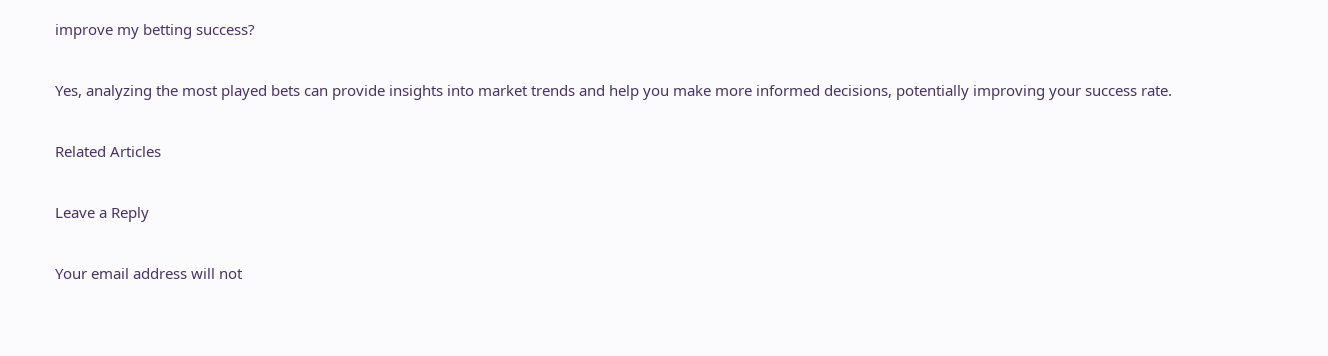improve my betting success?

Yes, analyzing the most played bets can provide insights into market trends and help you make more informed decisions, potentially improving your success rate.

Related Articles

Leave a Reply

Your email address will not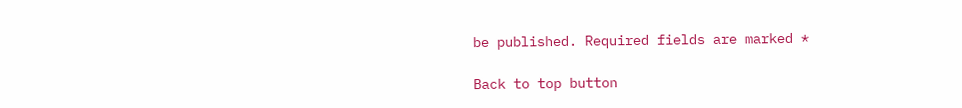be published. Required fields are marked *

Back to top button